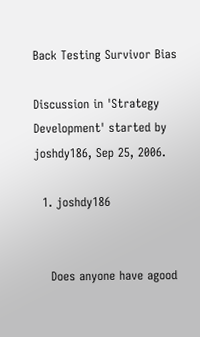Back Testing Survivor Bias

Discussion in 'Strategy Development' started by joshdy186, Sep 25, 2006.

  1. joshdy186


    Does anyone have agood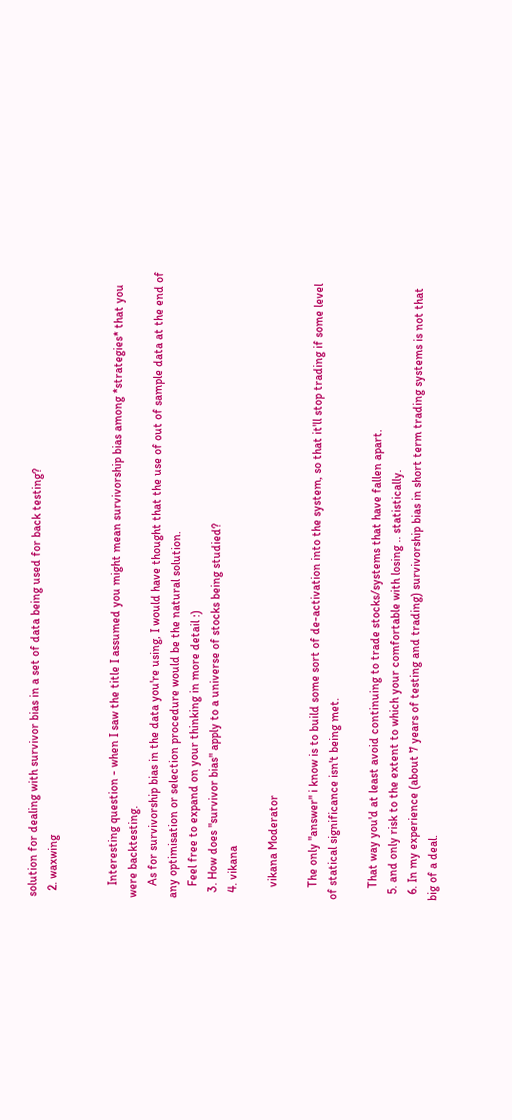solution for dealing with survivor bias in a set of data being used for back testing?
  2. waxwing


    Interesting question - when I saw the title I assumed you might mean survivorship bias among *strategies* that you were backtesting.
    As for survivorship bias in the data you're using, I would have thought that the use of out of sample data at the end of any optimisation or selection procedure would be the natural solution.
    Feel free to expand on your thinking in more detail :)
  3. How does "survivor bias" apply to a universe of stocks being studied?
  4. vikana

    vikana Moderator

    The only "answer" i know is to build some sort of de-activation into the system, so that it'll stop trading if some level of statical significance isn't being met.

    That way you'd at least avoid continuing to trade stocks/systems that have fallen apart.
  5. and only risk to the extent to which your comfortable with losing .. statistically.
  6. In my experience (about 7 years of testing and trading) survivorship bias in short term trading systems is not that big of a deal.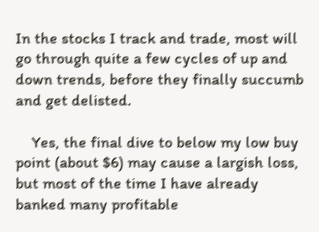In the stocks I track and trade, most will go through quite a few cycles of up and down trends, before they finally succumb and get delisted.

    Yes, the final dive to below my low buy point (about $6) may cause a largish loss, but most of the time I have already banked many profitable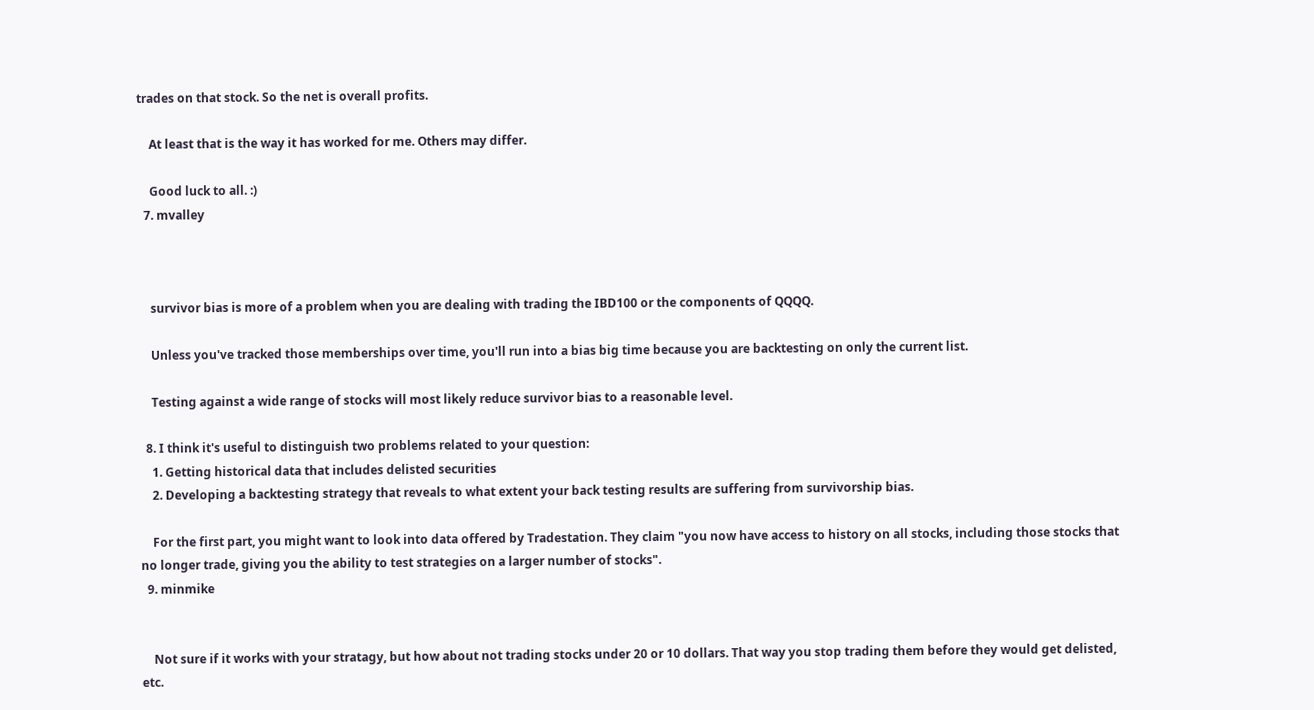trades on that stock. So the net is overall profits.

    At least that is the way it has worked for me. Others may differ.

    Good luck to all. :)
  7. mvalley



    survivor bias is more of a problem when you are dealing with trading the IBD100 or the components of QQQQ.

    Unless you've tracked those memberships over time, you'll run into a bias big time because you are backtesting on only the current list.

    Testing against a wide range of stocks will most likely reduce survivor bias to a reasonable level.

  8. I think it's useful to distinguish two problems related to your question:
    1. Getting historical data that includes delisted securities
    2. Developing a backtesting strategy that reveals to what extent your back testing results are suffering from survivorship bias.

    For the first part, you might want to look into data offered by Tradestation. They claim "you now have access to history on all stocks, including those stocks that no longer trade, giving you the ability to test strategies on a larger number of stocks".
  9. minmike


    Not sure if it works with your stratagy, but how about not trading stocks under 20 or 10 dollars. That way you stop trading them before they would get delisted, etc.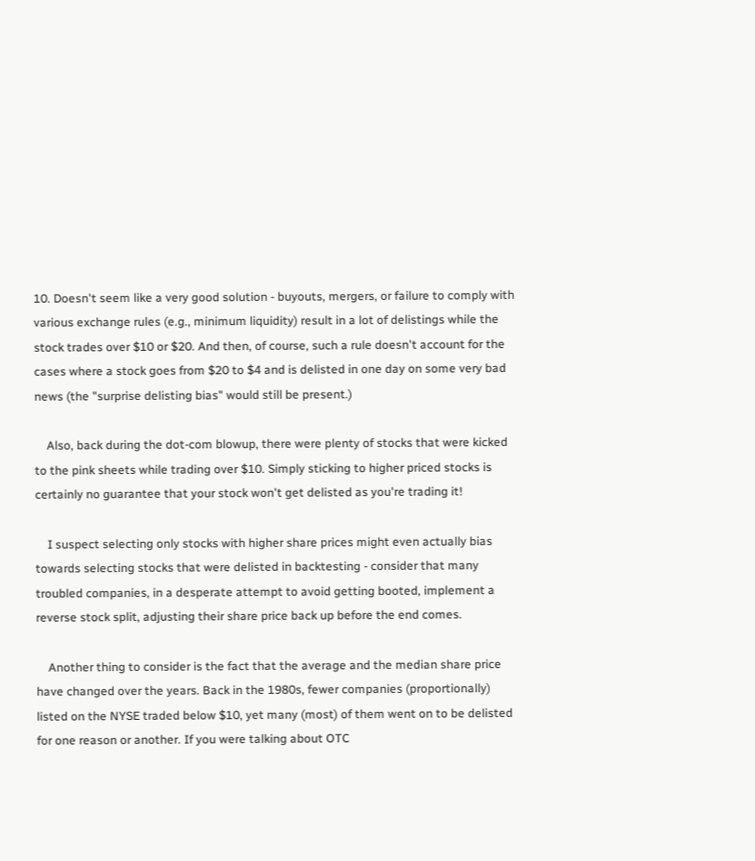10. Doesn't seem like a very good solution - buyouts, mergers, or failure to comply with various exchange rules (e.g., minimum liquidity) result in a lot of delistings while the stock trades over $10 or $20. And then, of course, such a rule doesn't account for the cases where a stock goes from $20 to $4 and is delisted in one day on some very bad news (the "surprise delisting bias" would still be present.)

    Also, back during the dot-com blowup, there were plenty of stocks that were kicked to the pink sheets while trading over $10. Simply sticking to higher priced stocks is certainly no guarantee that your stock won't get delisted as you're trading it!

    I suspect selecting only stocks with higher share prices might even actually bias towards selecting stocks that were delisted in backtesting - consider that many troubled companies, in a desperate attempt to avoid getting booted, implement a reverse stock split, adjusting their share price back up before the end comes.

    Another thing to consider is the fact that the average and the median share price have changed over the years. Back in the 1980s, fewer companies (proportionally) listed on the NYSE traded below $10, yet many (most) of them went on to be delisted for one reason or another. If you were talking about OTC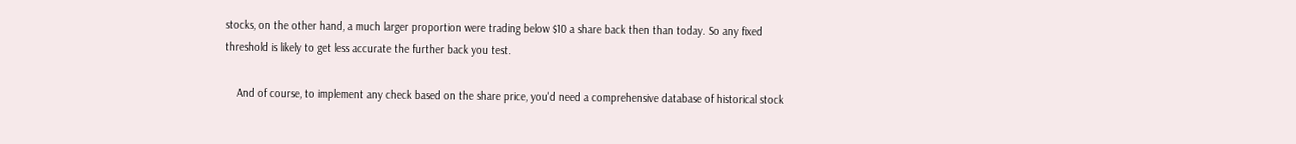stocks, on the other hand, a much larger proportion were trading below $10 a share back then than today. So any fixed threshold is likely to get less accurate the further back you test.

    And of course, to implement any check based on the share price, you'd need a comprehensive database of historical stock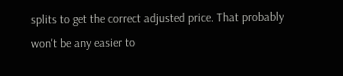splits to get the correct adjusted price. That probably won't be any easier to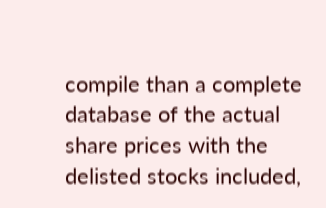compile than a complete database of the actual share prices with the delisted stocks included,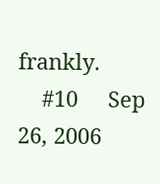frankly.
    #10     Sep 26, 2006